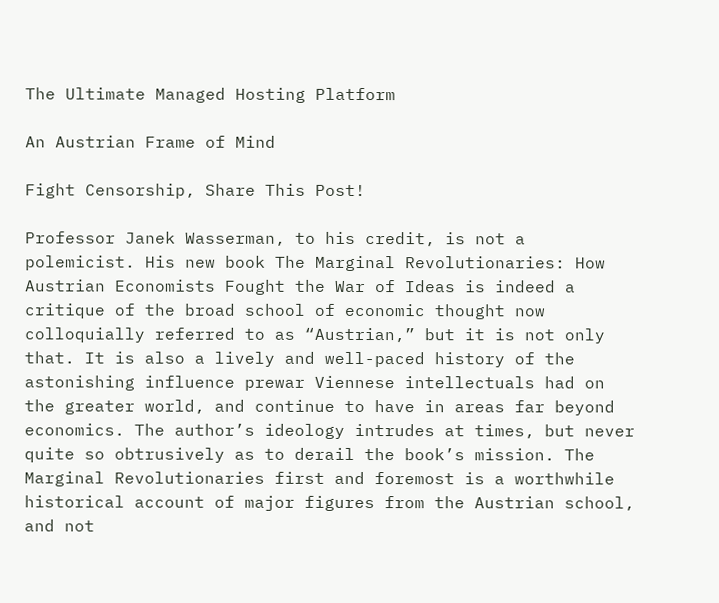The Ultimate Managed Hosting Platform

An Austrian Frame of Mind

Fight Censorship, Share This Post!

Professor Janek Wasserman, to his credit, is not a polemicist. His new book The Marginal Revolutionaries: How Austrian Economists Fought the War of Ideas is indeed a critique of the broad school of economic thought now colloquially referred to as “Austrian,” but it is not only that. It is also a lively and well-paced history of the astonishing influence prewar Viennese intellectuals had on the greater world, and continue to have in areas far beyond economics. The author’s ideology intrudes at times, but never quite so obtrusively as to derail the book’s mission. The Marginal Revolutionaries first and foremost is a worthwhile historical account of major figures from the Austrian school, and not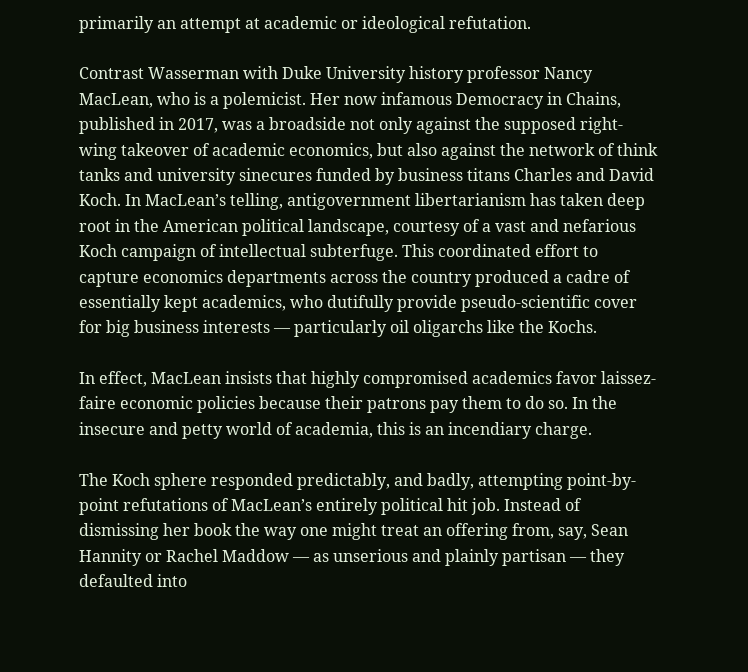primarily an attempt at academic or ideological refutation.

Contrast Wasserman with Duke University history professor Nancy MacLean, who is a polemicist. Her now infamous Democracy in Chains, published in 2017, was a broadside not only against the supposed right-wing takeover of academic economics, but also against the network of think tanks and university sinecures funded by business titans Charles and David Koch. In MacLean’s telling, antigovernment libertarianism has taken deep root in the American political landscape, courtesy of a vast and nefarious Koch campaign of intellectual subterfuge. This coordinated effort to capture economics departments across the country produced a cadre of essentially kept academics, who dutifully provide pseudo-scientific cover for big business interests — particularly oil oligarchs like the Kochs.

In effect, MacLean insists that highly compromised academics favor laissez-faire economic policies because their patrons pay them to do so. In the insecure and petty world of academia, this is an incendiary charge.

The Koch sphere responded predictably, and badly, attempting point-by-point refutations of MacLean’s entirely political hit job. Instead of dismissing her book the way one might treat an offering from, say, Sean Hannity or Rachel Maddow — as unserious and plainly partisan — they defaulted into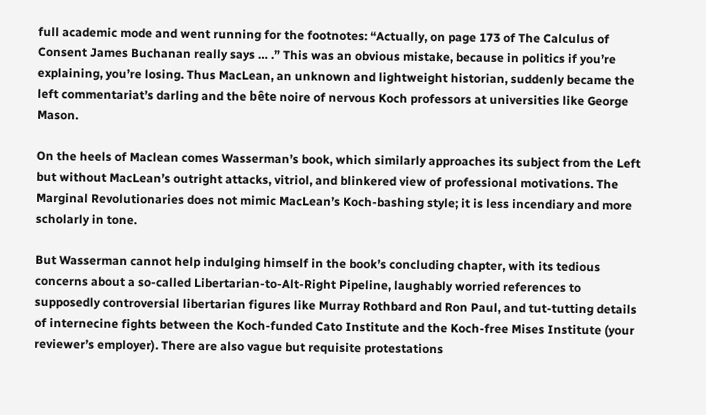full academic mode and went running for the footnotes: “Actually, on page 173 of The Calculus of Consent James Buchanan really says … .” This was an obvious mistake, because in politics if you’re explaining, you’re losing. Thus MacLean, an unknown and lightweight historian, suddenly became the left commentariat’s darling and the bête noire of nervous Koch professors at universities like George Mason.

On the heels of Maclean comes Wasserman’s book, which similarly approaches its subject from the Left but without MacLean’s outright attacks, vitriol, and blinkered view of professional motivations. The Marginal Revolutionaries does not mimic MacLean’s Koch-bashing style; it is less incendiary and more scholarly in tone.

But Wasserman cannot help indulging himself in the book’s concluding chapter, with its tedious concerns about a so-called Libertarian-to-Alt-Right Pipeline, laughably worried references to supposedly controversial libertarian figures like Murray Rothbard and Ron Paul, and tut-tutting details of internecine fights between the Koch-funded Cato Institute and the Koch-free Mises Institute (your reviewer’s employer). There are also vague but requisite protestations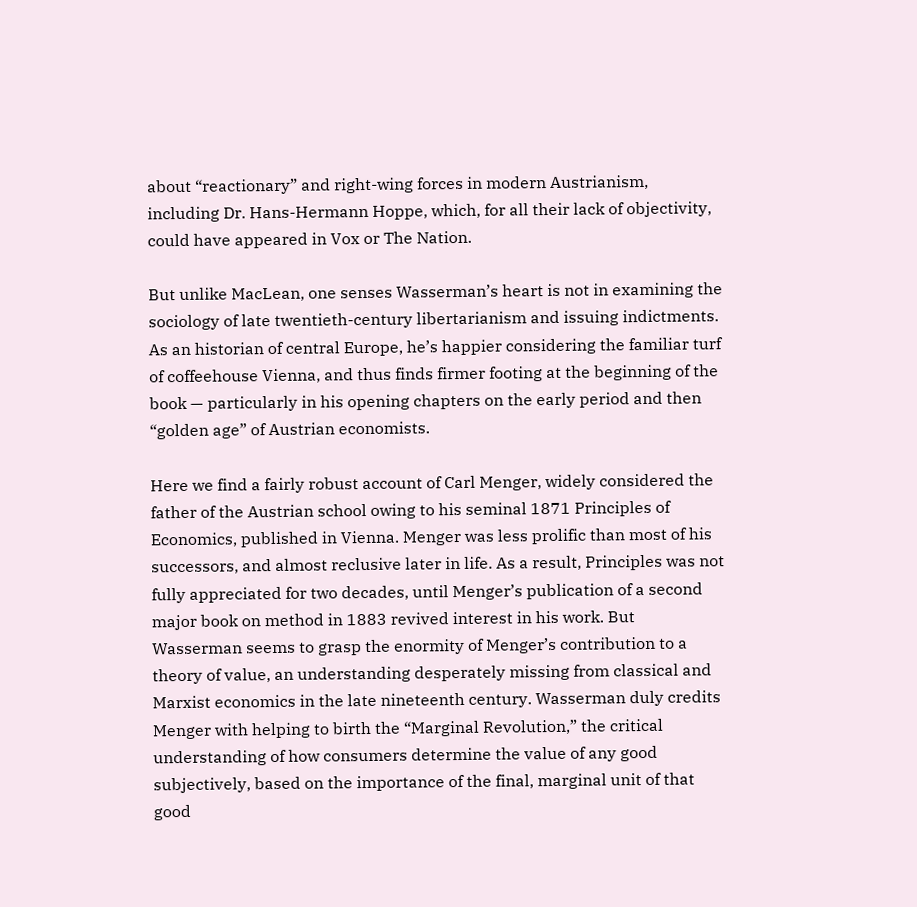about “reactionary” and right-wing forces in modern Austrianism, including Dr. Hans-Hermann Hoppe, which, for all their lack of objectivity, could have appeared in Vox or The Nation.

But unlike MacLean, one senses Wasserman’s heart is not in examining the sociology of late twentieth-century libertarianism and issuing indictments. As an historian of central Europe, he’s happier considering the familiar turf of coffeehouse Vienna, and thus finds firmer footing at the beginning of the book — particularly in his opening chapters on the early period and then “golden age” of Austrian economists.

Here we find a fairly robust account of Carl Menger, widely considered the father of the Austrian school owing to his seminal 1871 Principles of Economics, published in Vienna. Menger was less prolific than most of his successors, and almost reclusive later in life. As a result, Principles was not fully appreciated for two decades, until Menger’s publication of a second major book on method in 1883 revived interest in his work. But Wasserman seems to grasp the enormity of Menger’s contribution to a theory of value, an understanding desperately missing from classical and Marxist economics in the late nineteenth century. Wasserman duly credits Menger with helping to birth the “Marginal Revolution,” the critical understanding of how consumers determine the value of any good subjectively, based on the importance of the final, marginal unit of that good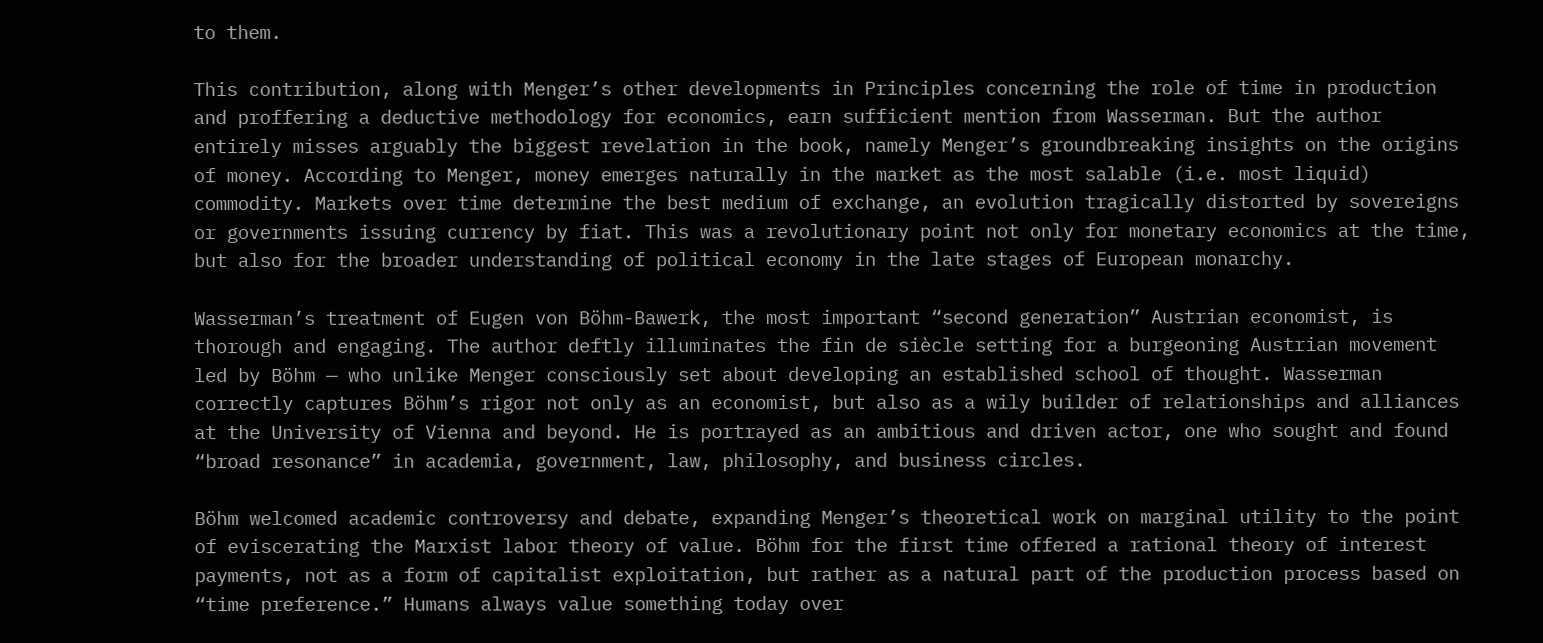to them.

This contribution, along with Menger’s other developments in Principles concerning the role of time in production and proffering a deductive methodology for economics, earn sufficient mention from Wasserman. But the author entirely misses arguably the biggest revelation in the book, namely Menger’s groundbreaking insights on the origins of money. According to Menger, money emerges naturally in the market as the most salable (i.e. most liquid) commodity. Markets over time determine the best medium of exchange, an evolution tragically distorted by sovereigns or governments issuing currency by fiat. This was a revolutionary point not only for monetary economics at the time, but also for the broader understanding of political economy in the late stages of European monarchy.

Wasserman’s treatment of Eugen von Böhm-Bawerk, the most important “second generation” Austrian economist, is thorough and engaging. The author deftly illuminates the fin de siècle setting for a burgeoning Austrian movement led by Böhm — who unlike Menger consciously set about developing an established school of thought. Wasserman correctly captures Böhm’s rigor not only as an economist, but also as a wily builder of relationships and alliances at the University of Vienna and beyond. He is portrayed as an ambitious and driven actor, one who sought and found “broad resonance” in academia, government, law, philosophy, and business circles.

Böhm welcomed academic controversy and debate, expanding Menger’s theoretical work on marginal utility to the point of eviscerating the Marxist labor theory of value. Böhm for the first time offered a rational theory of interest payments, not as a form of capitalist exploitation, but rather as a natural part of the production process based on “time preference.” Humans always value something today over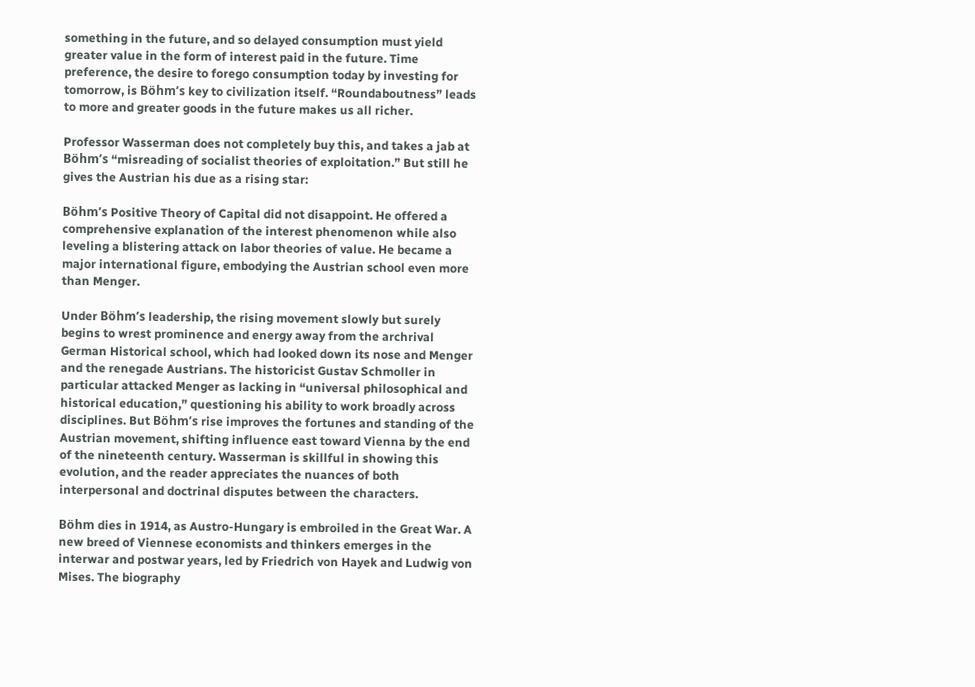something in the future, and so delayed consumption must yield greater value in the form of interest paid in the future. Time preference, the desire to forego consumption today by investing for tomorrow, is Böhm’s key to civilization itself. “Roundaboutness” leads to more and greater goods in the future makes us all richer.

Professor Wasserman does not completely buy this, and takes a jab at Böhm’s “misreading of socialist theories of exploitation.” But still he gives the Austrian his due as a rising star:

Böhm’s Positive Theory of Capital did not disappoint. He offered a comprehensive explanation of the interest phenomenon while also leveling a blistering attack on labor theories of value. He became a major international figure, embodying the Austrian school even more than Menger.

Under Böhm’s leadership, the rising movement slowly but surely begins to wrest prominence and energy away from the archrival German Historical school, which had looked down its nose and Menger and the renegade Austrians. The historicist Gustav Schmoller in particular attacked Menger as lacking in “universal philosophical and historical education,” questioning his ability to work broadly across disciplines. But Böhm’s rise improves the fortunes and standing of the Austrian movement, shifting influence east toward Vienna by the end of the nineteenth century. Wasserman is skillful in showing this evolution, and the reader appreciates the nuances of both interpersonal and doctrinal disputes between the characters.

Böhm dies in 1914, as Austro-Hungary is embroiled in the Great War. A new breed of Viennese economists and thinkers emerges in the interwar and postwar years, led by Friedrich von Hayek and Ludwig von Mises. The biography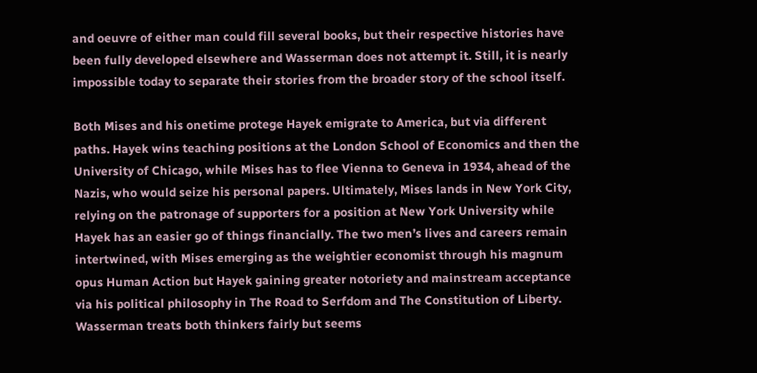and oeuvre of either man could fill several books, but their respective histories have been fully developed elsewhere and Wasserman does not attempt it. Still, it is nearly impossible today to separate their stories from the broader story of the school itself.

Both Mises and his onetime protege Hayek emigrate to America, but via different paths. Hayek wins teaching positions at the London School of Economics and then the University of Chicago, while Mises has to flee Vienna to Geneva in 1934, ahead of the Nazis, who would seize his personal papers. Ultimately, Mises lands in New York City, relying on the patronage of supporters for a position at New York University while Hayek has an easier go of things financially. The two men’s lives and careers remain intertwined, with Mises emerging as the weightier economist through his magnum opus Human Action but Hayek gaining greater notoriety and mainstream acceptance via his political philosophy in The Road to Serfdom and The Constitution of Liberty. Wasserman treats both thinkers fairly but seems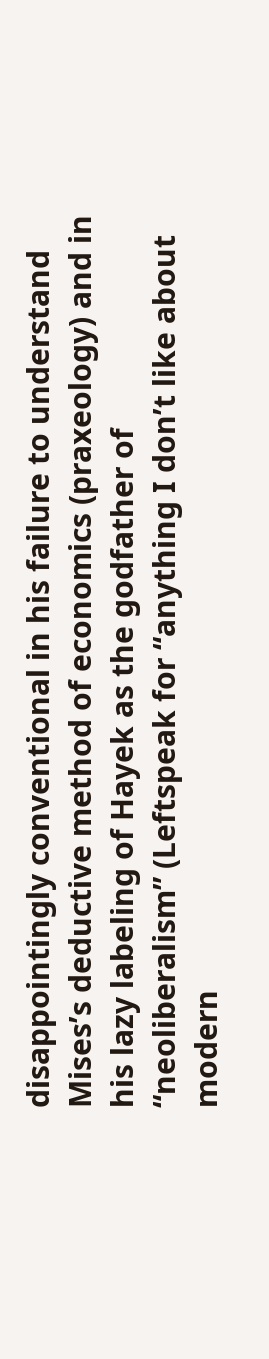disappointingly conventional in his failure to understand Mises’s deductive method of economics (praxeology) and in his lazy labeling of Hayek as the godfather of “neoliberalism” (Leftspeak for “anything I don’t like about modern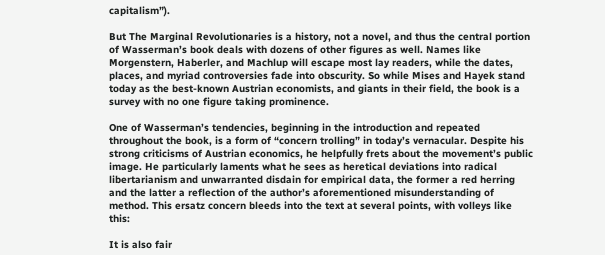capitalism”).

But The Marginal Revolutionaries is a history, not a novel, and thus the central portion of Wasserman’s book deals with dozens of other figures as well. Names like Morgenstern, Haberler, and Machlup will escape most lay readers, while the dates, places, and myriad controversies fade into obscurity. So while Mises and Hayek stand today as the best-known Austrian economists, and giants in their field, the book is a survey with no one figure taking prominence.

One of Wasserman’s tendencies, beginning in the introduction and repeated throughout the book, is a form of “concern trolling” in today’s vernacular. Despite his strong criticisms of Austrian economics, he helpfully frets about the movement’s public image. He particularly laments what he sees as heretical deviations into radical libertarianism and unwarranted disdain for empirical data, the former a red herring and the latter a reflection of the author’s aforementioned misunderstanding of method. This ersatz concern bleeds into the text at several points, with volleys like this:

It is also fair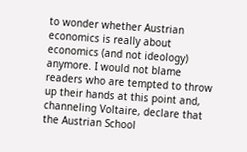to wonder whether Austrian economics is really about economics (and not ideology) anymore. I would not blame readers who are tempted to throw up their hands at this point and, channeling Voltaire, declare that the Austrian School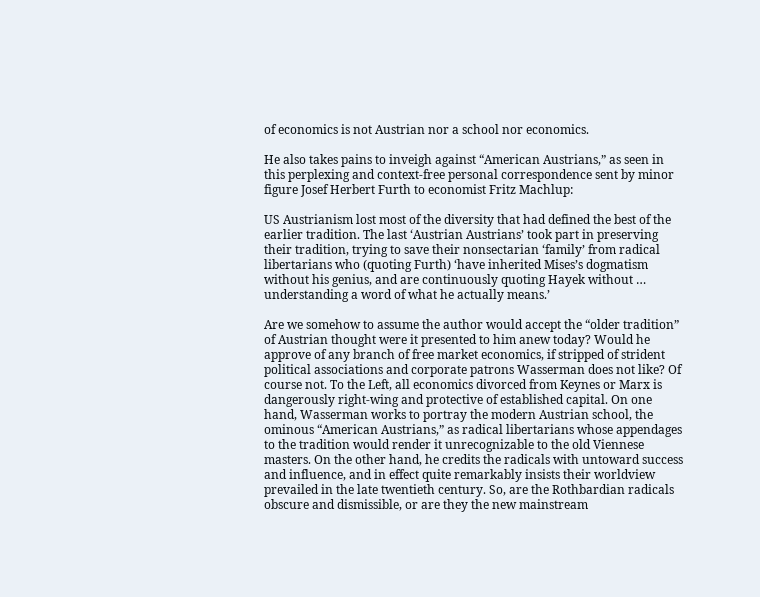of economics is not Austrian nor a school nor economics.

He also takes pains to inveigh against “American Austrians,” as seen in this perplexing and context-free personal correspondence sent by minor figure Josef Herbert Furth to economist Fritz Machlup:

US Austrianism lost most of the diversity that had defined the best of the earlier tradition. The last ‘Austrian Austrians’ took part in preserving their tradition, trying to save their nonsectarian ‘family’ from radical libertarians who (quoting Furth) ‘have inherited Mises’s dogmatism without his genius, and are continuously quoting Hayek without … understanding a word of what he actually means.’

Are we somehow to assume the author would accept the “older tradition” of Austrian thought were it presented to him anew today? Would he approve of any branch of free market economics, if stripped of strident political associations and corporate patrons Wasserman does not like? Of course not. To the Left, all economics divorced from Keynes or Marx is dangerously right-wing and protective of established capital. On one hand, Wasserman works to portray the modern Austrian school, the ominous “American Austrians,” as radical libertarians whose appendages to the tradition would render it unrecognizable to the old Viennese masters. On the other hand, he credits the radicals with untoward success and influence, and in effect quite remarkably insists their worldview prevailed in the late twentieth century. So, are the Rothbardian radicals obscure and dismissible, or are they the new mainstream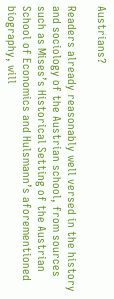Austrians?

Readers already reasonably well versed in the history and sociology of the Austrian school, from sources such as Mises’s Historical Setting of the Austrian School of Economics and Hulsmann’s aforementioned biography, will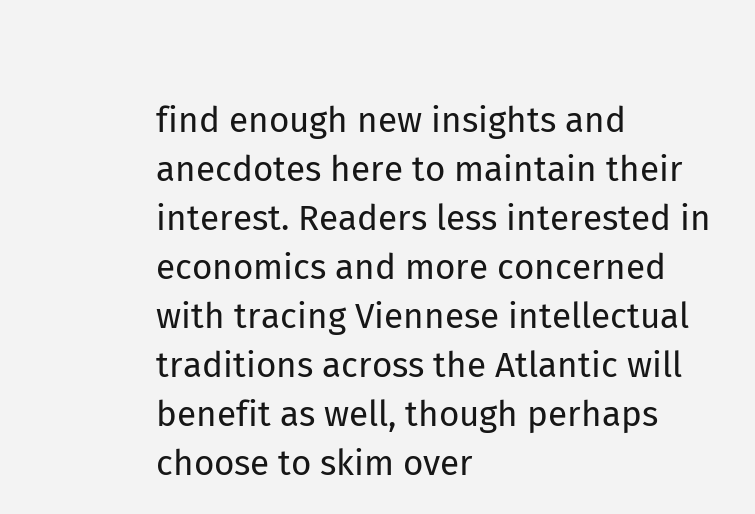find enough new insights and anecdotes here to maintain their interest. Readers less interested in economics and more concerned with tracing Viennese intellectual traditions across the Atlantic will benefit as well, though perhaps choose to skim over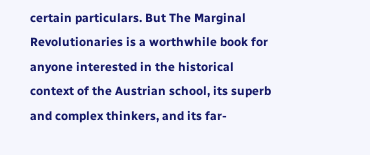certain particulars. But The Marginal Revolutionaries is a worthwhile book for anyone interested in the historical context of the Austrian school, its superb and complex thinkers, and its far-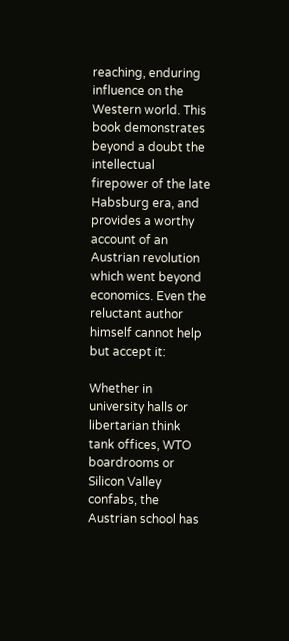reaching, enduring influence on the Western world. This book demonstrates beyond a doubt the intellectual firepower of the late Habsburg era, and provides a worthy account of an Austrian revolution which went beyond economics. Even the reluctant author himself cannot help but accept it:

Whether in university halls or libertarian think tank offices, WTO boardrooms or Silicon Valley confabs, the Austrian school has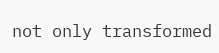not only transformed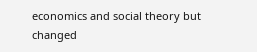economics and social theory but changed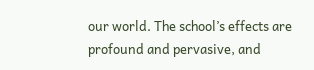our world. The school’s effects are profound and pervasive, and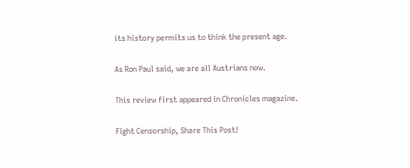its history permits us to think the present age.

As Ron Paul said, we are all Austrians now.

This review first appeared in Chronicles magazine.

Fight Censorship, Share This Post!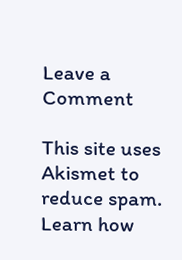Leave a Comment

This site uses Akismet to reduce spam. Learn how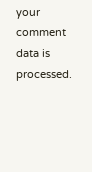your comment data is processed.